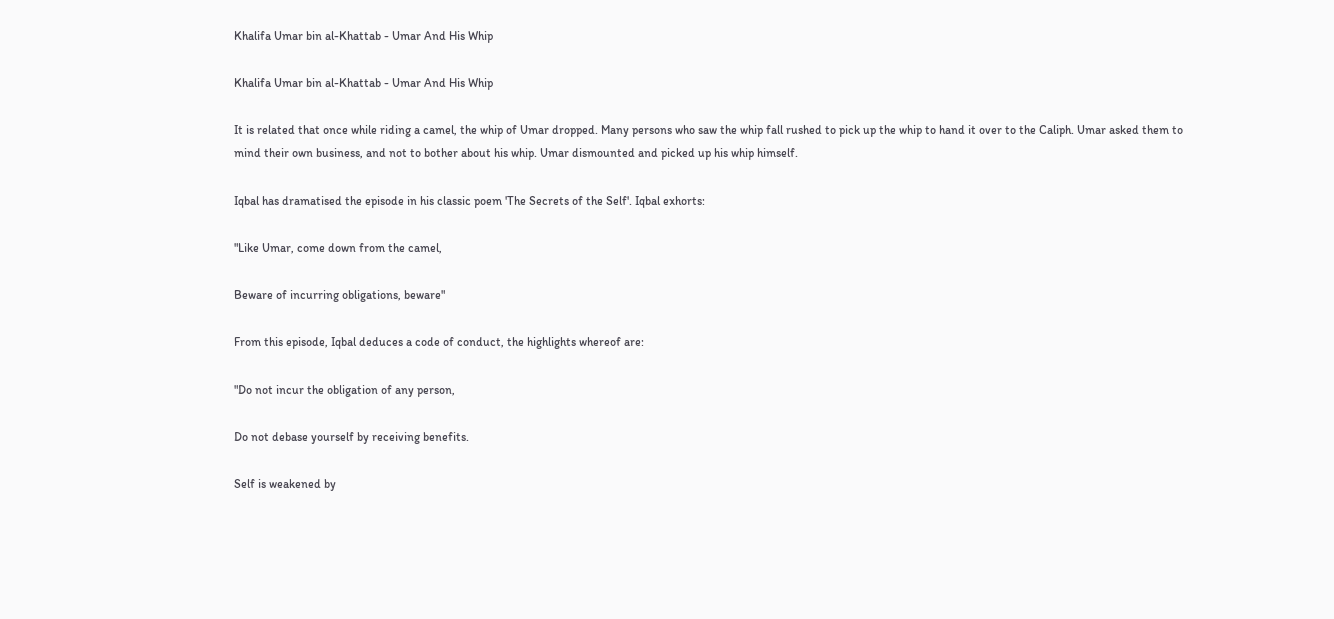Khalifa Umar bin al-Khattab - Umar And His Whip

Khalifa Umar bin al-Khattab - Umar And His Whip

It is related that once while riding a camel, the whip of Umar dropped. Many persons who saw the whip fall rushed to pick up the whip to hand it over to the Caliph. Umar asked them to mind their own business, and not to bother about his whip. Umar dismounted and picked up his whip himself.

Iqbal has dramatised the episode in his classic poem 'The Secrets of the Self'. Iqbal exhorts:

"Like Umar, come down from the camel,

Beware of incurring obligations, beware"

From this episode, Iqbal deduces a code of conduct, the highlights whereof are:

"Do not incur the obligation of any person,

Do not debase yourself by receiving benefits.

Self is weakened by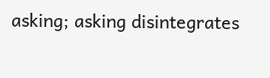asking; asking disintegrates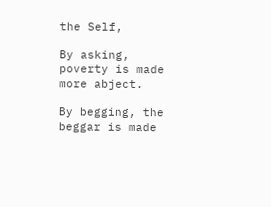the Self,

By asking, poverty is made more abject.

By begging, the beggar is made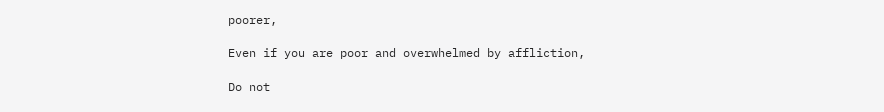poorer,

Even if you are poor and overwhelmed by affliction,

Do not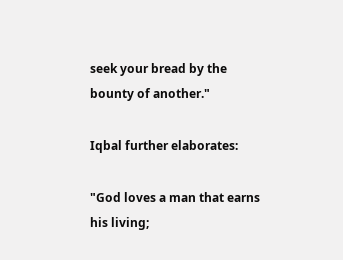seek your bread by the bounty of another."

Iqbal further elaborates:

"God loves a man that earns his living;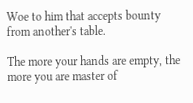Woe to him that accepts bounty from another's table.

The more your hands are empty, the more you are master of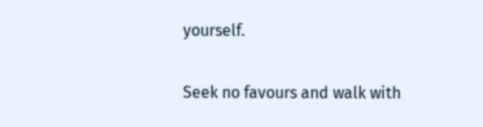yourself.

Seek no favours and walk with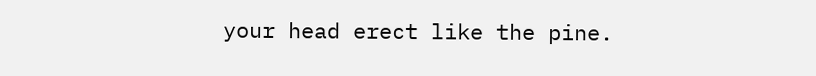your head erect like the pine.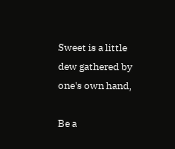Sweet is a little dew gathered by one's own hand,

Be a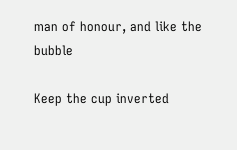man of honour, and like the bubble

Keep the cup inverted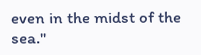even in the midst of the sea."